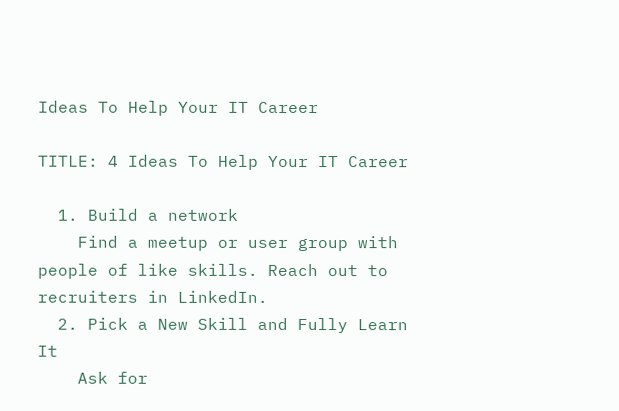Ideas To Help Your IT Career

TITLE: 4 Ideas To Help Your IT Career

  1. Build a network
    Find a meetup or user group with people of like skills. Reach out to recruiters in LinkedIn.
  2. Pick a New Skill and Fully Learn It
    Ask for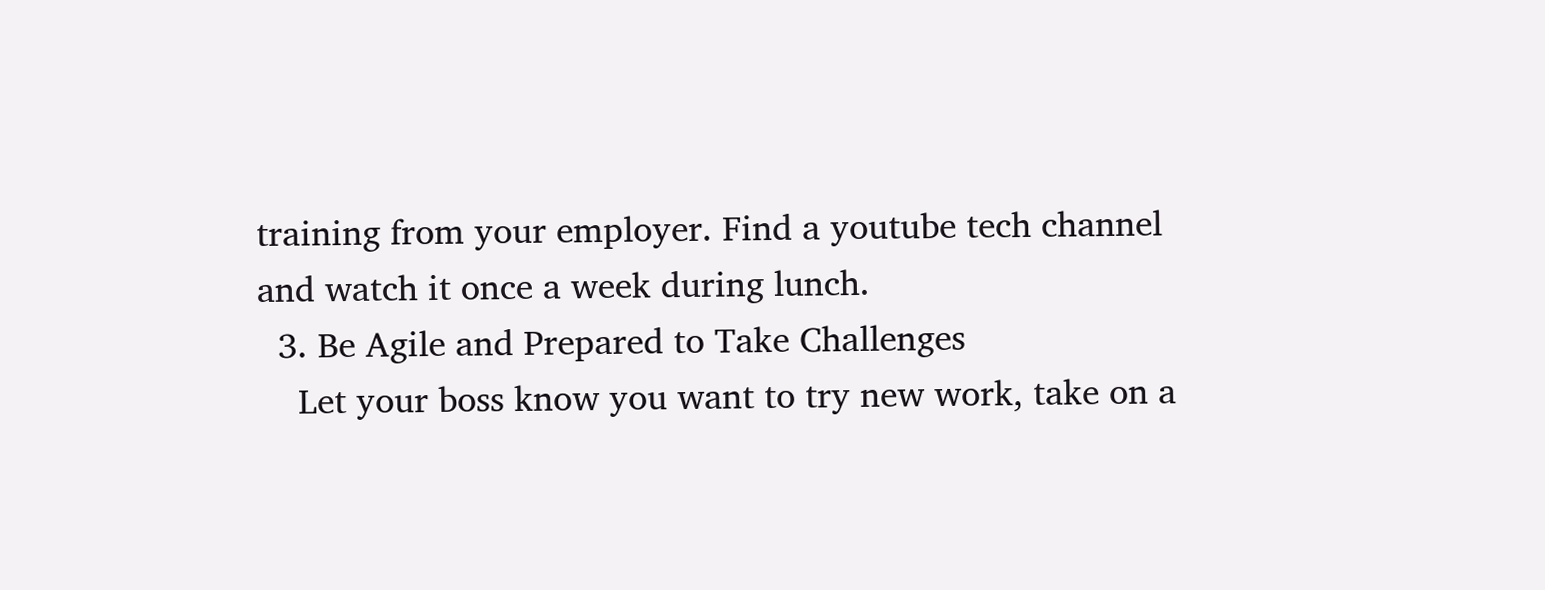training from your employer. Find a youtube tech channel and watch it once a week during lunch.
  3. Be Agile and Prepared to Take Challenges
    Let your boss know you want to try new work, take on a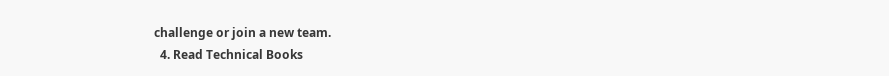challenge or join a new team.
  4. Read Technical Books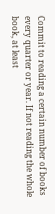Commit to reading a certain number of books every quarter or year. If not reading the whole book, at least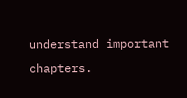understand important chapters.